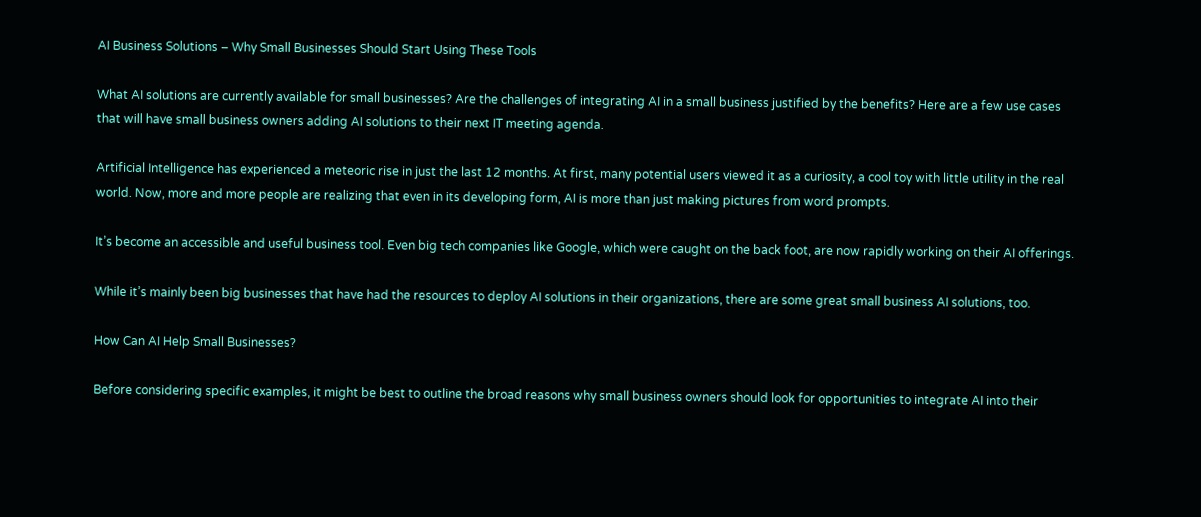AI Business Solutions – Why Small Businesses Should Start Using These Tools

What AI solutions are currently available for small businesses? Are the challenges of integrating AI in a small business justified by the benefits? Here are a few use cases that will have small business owners adding AI solutions to their next IT meeting agenda.

Artificial Intelligence has experienced a meteoric rise in just the last 12 months. At first, many potential users viewed it as a curiosity, a cool toy with little utility in the real world. Now, more and more people are realizing that even in its developing form, AI is more than just making pictures from word prompts.

It’s become an accessible and useful business tool. Even big tech companies like Google, which were caught on the back foot, are now rapidly working on their AI offerings.

While it’s mainly been big businesses that have had the resources to deploy AI solutions in their organizations, there are some great small business AI solutions, too.

How Can AI Help Small Businesses?

Before considering specific examples, it might be best to outline the broad reasons why small business owners should look for opportunities to integrate AI into their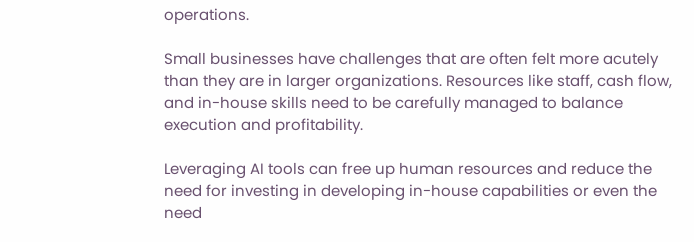operations.

Small businesses have challenges that are often felt more acutely than they are in larger organizations. Resources like staff, cash flow, and in-house skills need to be carefully managed to balance execution and profitability.

Leveraging AI tools can free up human resources and reduce the need for investing in developing in-house capabilities or even the need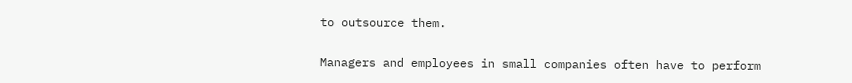to outsource them.

Managers and employees in small companies often have to perform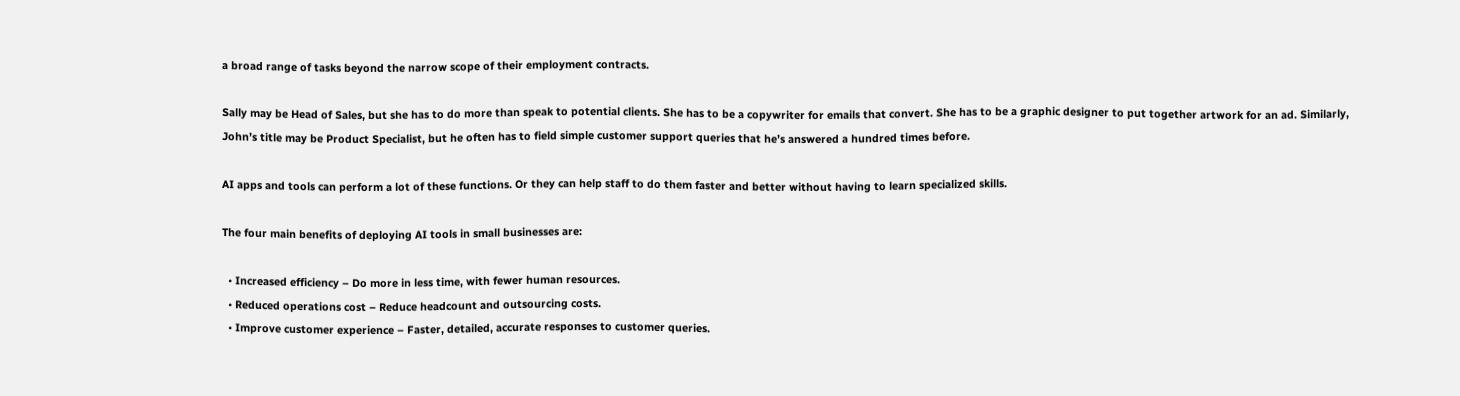a broad range of tasks beyond the narrow scope of their employment contracts.

Sally may be Head of Sales, but she has to do more than speak to potential clients. She has to be a copywriter for emails that convert. She has to be a graphic designer to put together artwork for an ad. Similarly, John’s title may be Product Specialist, but he often has to field simple customer support queries that he’s answered a hundred times before.

AI apps and tools can perform a lot of these functions. Or they can help staff to do them faster and better without having to learn specialized skills.

The four main benefits of deploying AI tools in small businesses are:

  • Increased efficiency – Do more in less time, with fewer human resources.
  • Reduced operations cost – Reduce headcount and outsourcing costs.
  • Improve customer experience – Faster, detailed, accurate responses to customer queries.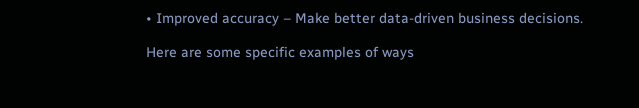• Improved accuracy – Make better data-driven business decisions.

Here are some specific examples of ways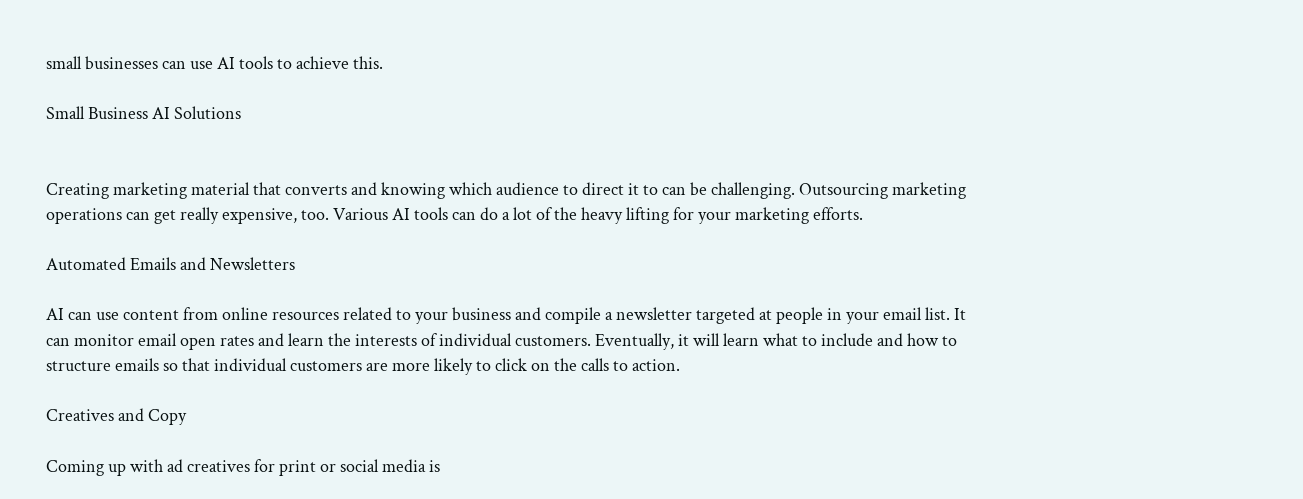small businesses can use AI tools to achieve this.

Small Business AI Solutions


Creating marketing material that converts and knowing which audience to direct it to can be challenging. Outsourcing marketing operations can get really expensive, too. Various AI tools can do a lot of the heavy lifting for your marketing efforts.

Automated Emails and Newsletters

AI can use content from online resources related to your business and compile a newsletter targeted at people in your email list. It can monitor email open rates and learn the interests of individual customers. Eventually, it will learn what to include and how to structure emails so that individual customers are more likely to click on the calls to action.

Creatives and Copy

Coming up with ad creatives for print or social media is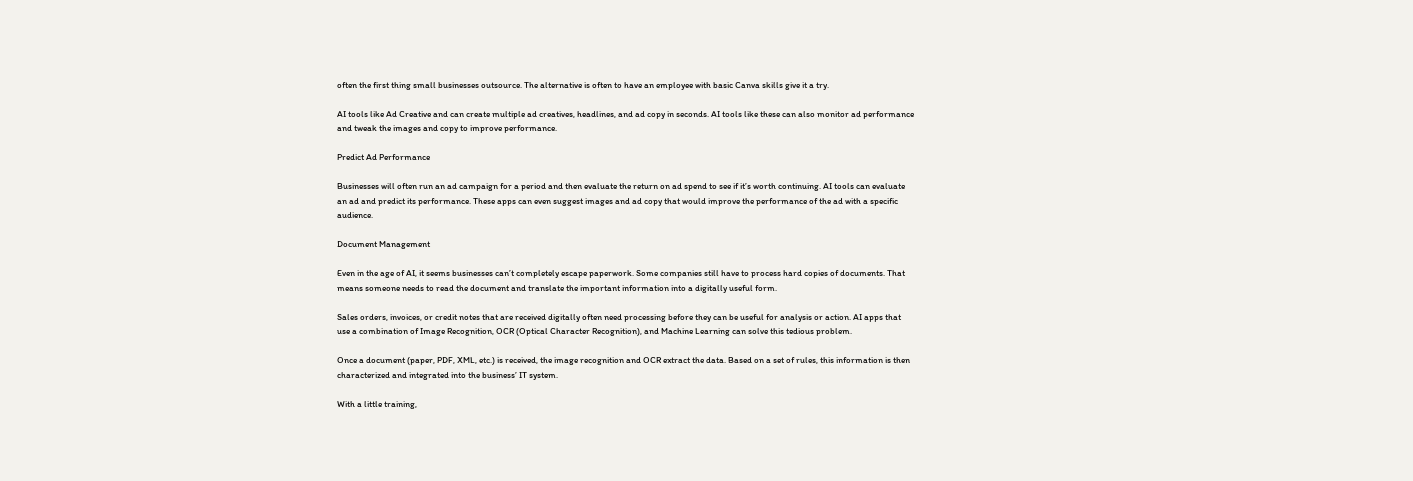often the first thing small businesses outsource. The alternative is often to have an employee with basic Canva skills give it a try.

AI tools like Ad Creative and can create multiple ad creatives, headlines, and ad copy in seconds. AI tools like these can also monitor ad performance and tweak the images and copy to improve performance.

Predict Ad Performance

Businesses will often run an ad campaign for a period and then evaluate the return on ad spend to see if it’s worth continuing. AI tools can evaluate an ad and predict its performance. These apps can even suggest images and ad copy that would improve the performance of the ad with a specific audience.

Document Management

Even in the age of AI, it seems businesses can’t completely escape paperwork. Some companies still have to process hard copies of documents. That means someone needs to read the document and translate the important information into a digitally useful form.

Sales orders, invoices, or credit notes that are received digitally often need processing before they can be useful for analysis or action. AI apps that use a combination of Image Recognition, OCR (Optical Character Recognition), and Machine Learning can solve this tedious problem.

Once a document (paper, PDF, XML, etc.) is received, the image recognition and OCR extract the data. Based on a set of rules, this information is then characterized and integrated into the business’ IT system.

With a little training,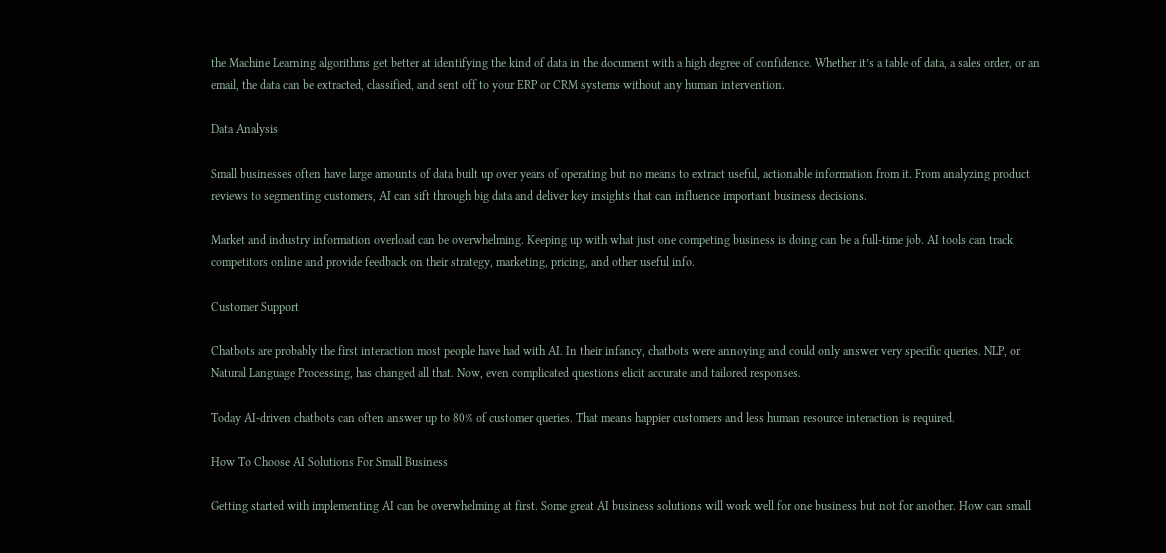the Machine Learning algorithms get better at identifying the kind of data in the document with a high degree of confidence. Whether it’s a table of data, a sales order, or an email, the data can be extracted, classified, and sent off to your ERP or CRM systems without any human intervention.

Data Analysis

Small businesses often have large amounts of data built up over years of operating but no means to extract useful, actionable information from it. From analyzing product reviews to segmenting customers, AI can sift through big data and deliver key insights that can influence important business decisions.

Market and industry information overload can be overwhelming. Keeping up with what just one competing business is doing can be a full-time job. AI tools can track competitors online and provide feedback on their strategy, marketing, pricing, and other useful info.

Customer Support

Chatbots are probably the first interaction most people have had with AI. In their infancy, chatbots were annoying and could only answer very specific queries. NLP, or Natural Language Processing, has changed all that. Now, even complicated questions elicit accurate and tailored responses.

Today AI-driven chatbots can often answer up to 80% of customer queries. That means happier customers and less human resource interaction is required.

How To Choose AI Solutions For Small Business

Getting started with implementing AI can be overwhelming at first. Some great AI business solutions will work well for one business but not for another. How can small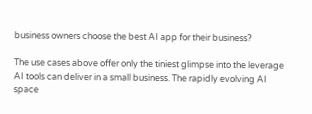business owners choose the best AI app for their business?

The use cases above offer only the tiniest glimpse into the leverage AI tools can deliver in a small business. The rapidly evolving AI space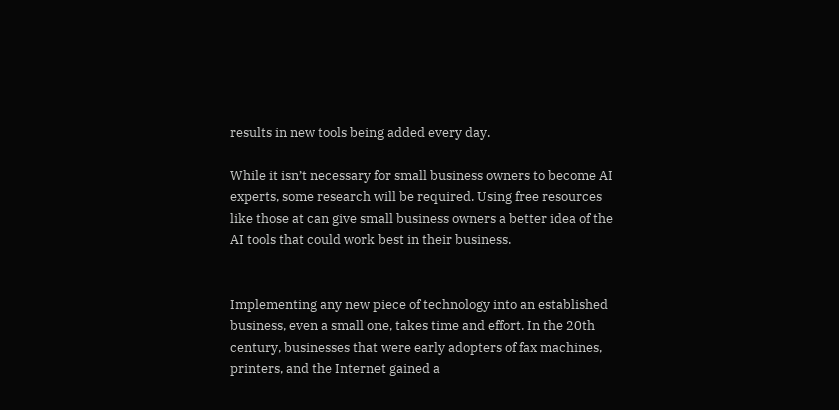results in new tools being added every day.

While it isn’t necessary for small business owners to become AI experts, some research will be required. Using free resources like those at can give small business owners a better idea of the AI tools that could work best in their business.


Implementing any new piece of technology into an established business, even a small one, takes time and effort. In the 20th century, businesses that were early adopters of fax machines, printers, and the Internet gained a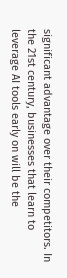significant advantage over their competitors. In the 21st century, businesses that learn to leverage AI tools early on will be the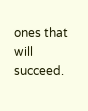ones that will succeed.